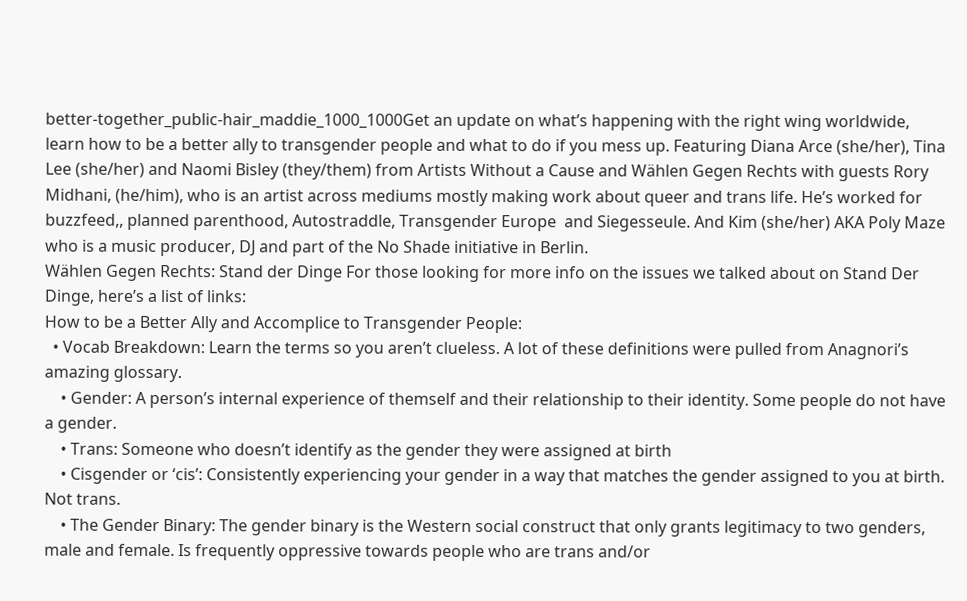better-together_public-hair_maddie_1000_1000Get an update on what’s happening with the right wing worldwide, learn how to be a better ally to transgender people and what to do if you mess up. Featuring Diana Arce (she/her), Tina Lee (she/her) and Naomi Bisley (they/them) from Artists Without a Cause and Wählen Gegen Rechts with guests Rory Midhani, (he/him), who is an artist across mediums mostly making work about queer and trans life. He’s worked for buzzfeed,, planned parenthood, Autostraddle, Transgender Europe  and Siegesseule. And Kim (she/her) AKA Poly Maze who is a music producer, DJ and part of the No Shade initiative in Berlin.
Wählen Gegen Rechts: Stand der Dinge For those looking for more info on the issues we talked about on Stand Der Dinge, here’s a list of links:
How to be a Better Ally and Accomplice to Transgender People:
  • Vocab Breakdown: Learn the terms so you aren’t clueless. A lot of these definitions were pulled from Anagnori’s amazing glossary.
    • Gender: A person’s internal experience of themself and their relationship to their identity. Some people do not have a gender.
    • Trans: Someone who doesn’t identify as the gender they were assigned at birth
    • Cisgender or ‘cis’: Consistently experiencing your gender in a way that matches the gender assigned to you at birth. Not trans.
    • The Gender Binary: The gender binary is the Western social construct that only grants legitimacy to two genders, male and female. Is frequently oppressive towards people who are trans and/or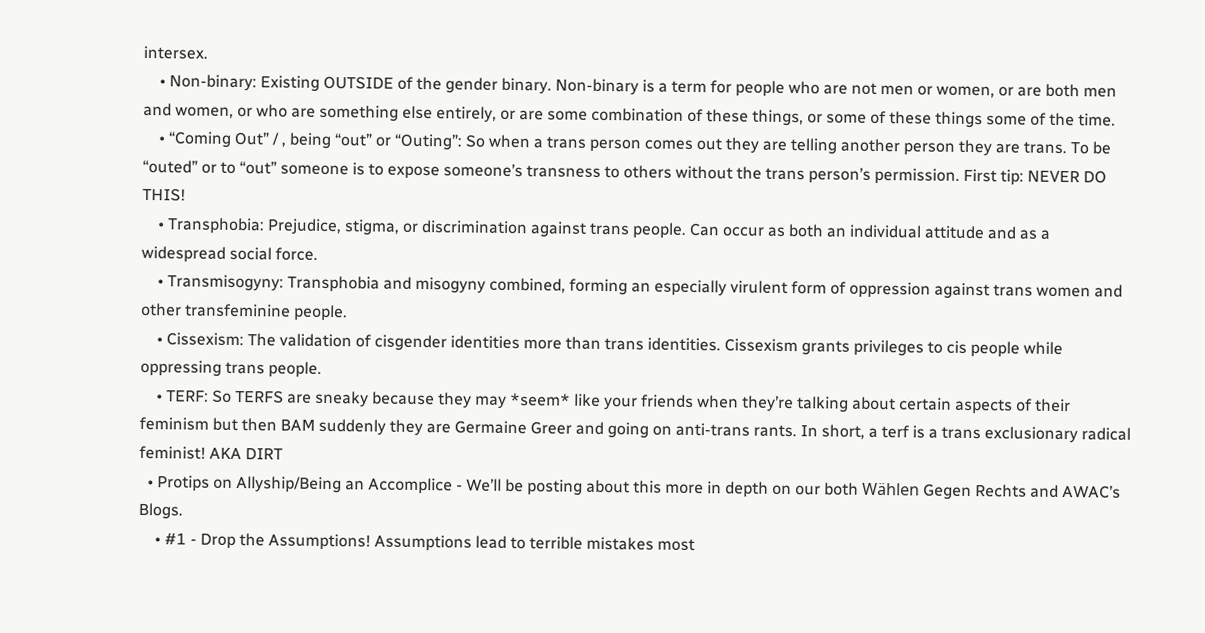intersex.
    • Non-binary: Existing OUTSIDE of the gender binary. Non-binary is a term for people who are not men or women, or are both men and women, or who are something else entirely, or are some combination of these things, or some of these things some of the time.
    • “Coming Out” / , being “out” or “Outing”: So when a trans person comes out they are telling another person they are trans. To be “outed” or to “out” someone is to expose someone’s transness to others without the trans person’s permission. First tip: NEVER DO THIS!
    • Transphobia: Prejudice, stigma, or discrimination against trans people. Can occur as both an individual attitude and as a widespread social force.
    • Transmisogyny: Transphobia and misogyny combined, forming an especially virulent form of oppression against trans women and other transfeminine people.
    • Cissexism: The validation of cisgender identities more than trans identities. Cissexism grants privileges to cis people while oppressing trans people.
    • TERF: So TERFS are sneaky because they may *seem* like your friends when they’re talking about certain aspects of their feminism but then BAM suddenly they are Germaine Greer and going on anti-trans rants. In short, a terf is a trans exclusionary radical feminist! AKA DIRT
  • Protips on Allyship/Being an Accomplice - We’ll be posting about this more in depth on our both Wählen Gegen Rechts and AWAC’s Blogs.
    • #1 - Drop the Assumptions! Assumptions lead to terrible mistakes most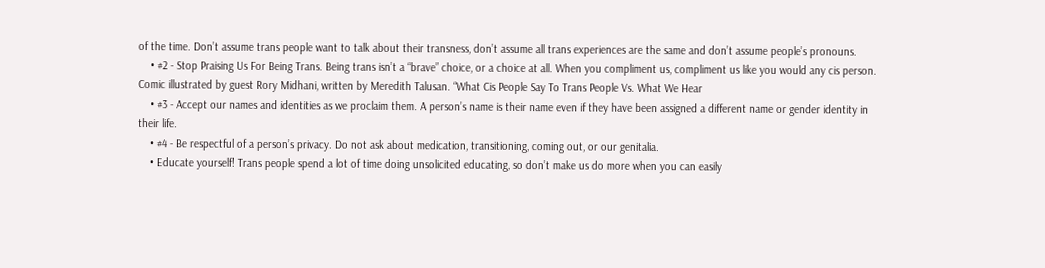of the time. Don’t assume trans people want to talk about their transness, don’t assume all trans experiences are the same and don’t assume people’s pronouns.
    • #2 - Stop Praising Us For Being Trans. Being trans isn’t a “brave” choice, or a choice at all. When you compliment us, compliment us like you would any cis person. Comic illustrated by guest Rory Midhani, written by Meredith Talusan. “What Cis People Say To Trans People Vs. What We Hear
    • #3 - Accept our names and identities as we proclaim them. A person’s name is their name even if they have been assigned a different name or gender identity in their life.
    • #4 - Be respectful of a person’s privacy. Do not ask about medication, transitioning, coming out, or our genitalia.
    • Educate yourself! Trans people spend a lot of time doing unsolicited educating, so don’t make us do more when you can easily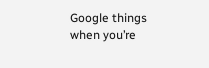Google things when you’re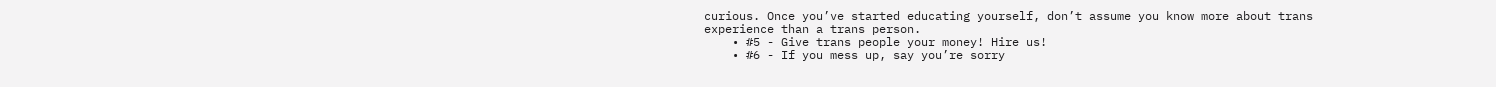curious. Once you’ve started educating yourself, don’t assume you know more about trans experience than a trans person.
    • #5 - Give trans people your money! Hire us!
    • #6 - If you mess up, say you’re sorry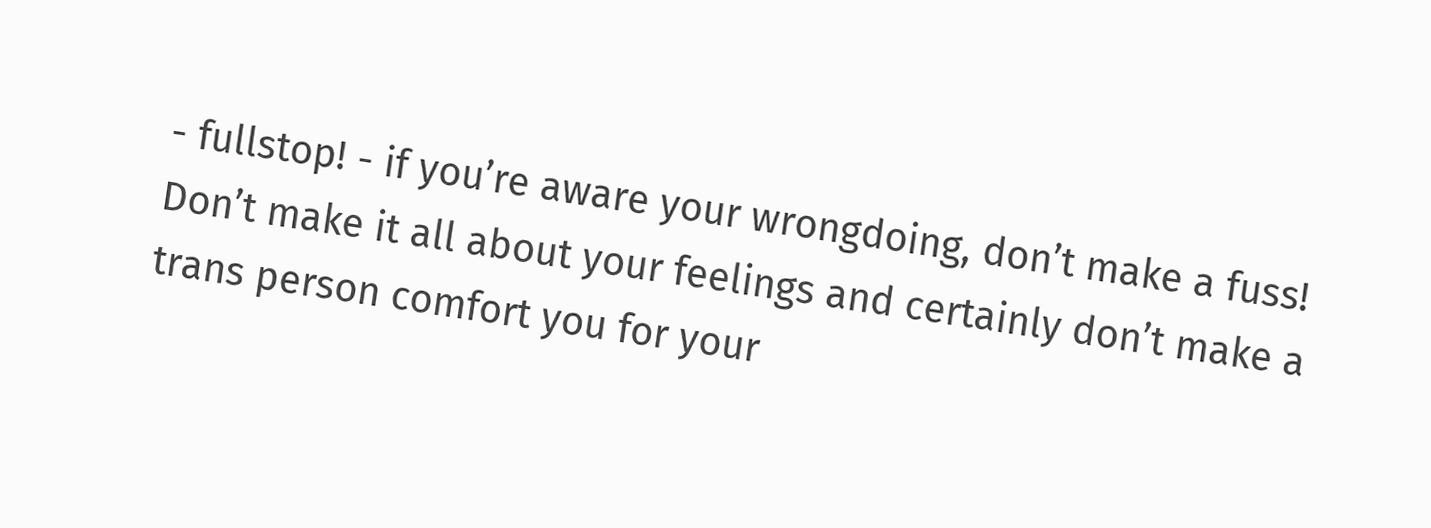- fullstop! - if you’re aware your wrongdoing, don’t make a fuss! Don’t make it all about your feelings and certainly don’t make a trans person comfort you for your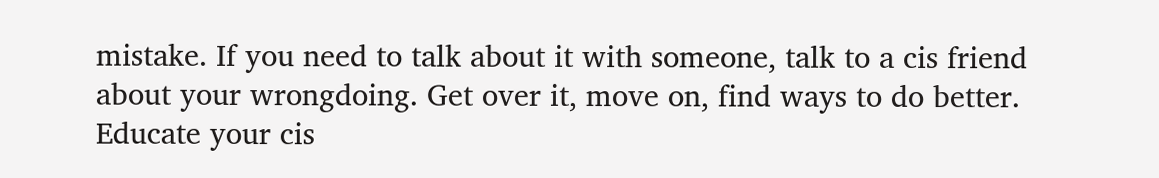mistake. If you need to talk about it with someone, talk to a cis friend about your wrongdoing. Get over it, move on, find ways to do better. Educate your cis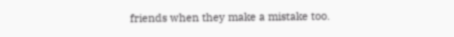friends when they make a mistake too.